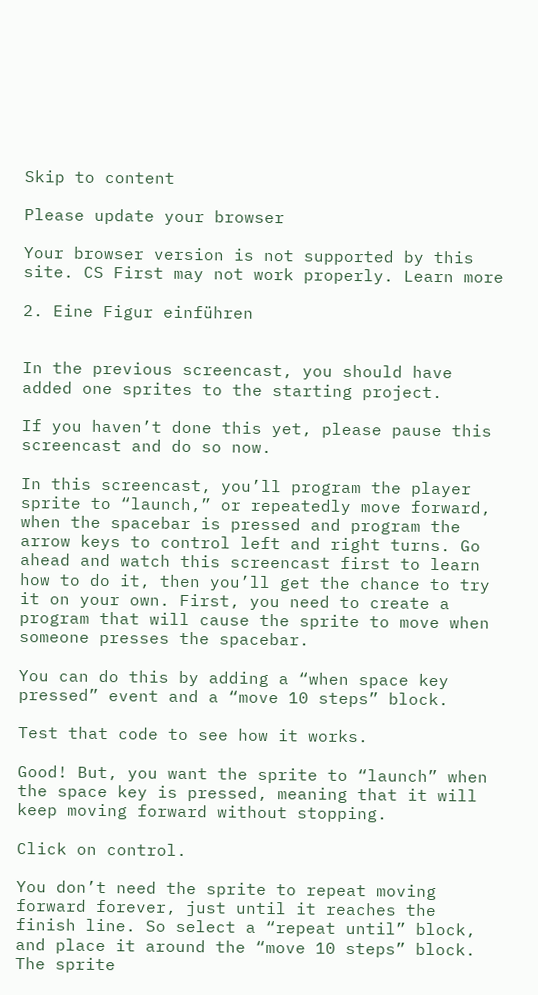Skip to content

Please update your browser

Your browser version is not supported by this site. CS First may not work properly. Learn more

2. Eine Figur einführen


In the previous screencast, you should have added one sprites to the starting project.

If you haven’t done this yet, please pause this screencast and do so now.

In this screencast, you’ll program the player sprite to “launch,” or repeatedly move forward, when the spacebar is pressed and program the arrow keys to control left and right turns. Go ahead and watch this screencast first to learn how to do it, then you’ll get the chance to try it on your own. First, you need to create a program that will cause the sprite to move when someone presses the spacebar.

You can do this by adding a “when space key pressed” event and a “move 10 steps” block.

Test that code to see how it works.

Good! But, you want the sprite to “launch” when the space key is pressed, meaning that it will keep moving forward without stopping.

Click on control.

You don’t need the sprite to repeat moving forward forever, just until it reaches the finish line. So select a “repeat until” block, and place it around the “move 10 steps” block. The sprite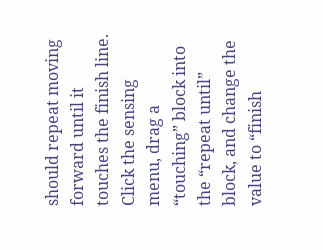should repeat moving forward until it touches the finish line. Click the sensing menu, drag a “touching” block into the “repeat until” block, and change the value to “finish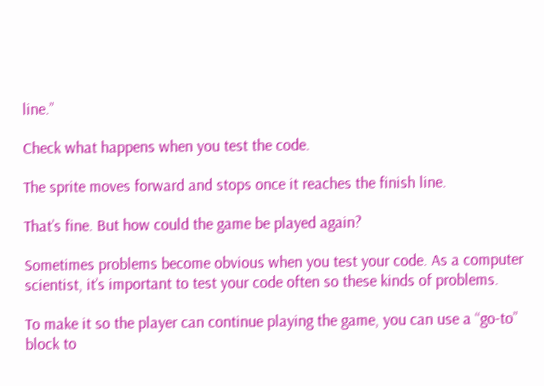line.”

Check what happens when you test the code.

The sprite moves forward and stops once it reaches the finish line.

That’s fine. But how could the game be played again?

Sometimes problems become obvious when you test your code. As a computer scientist, it’s important to test your code often so these kinds of problems.

To make it so the player can continue playing the game, you can use a “go-to” block to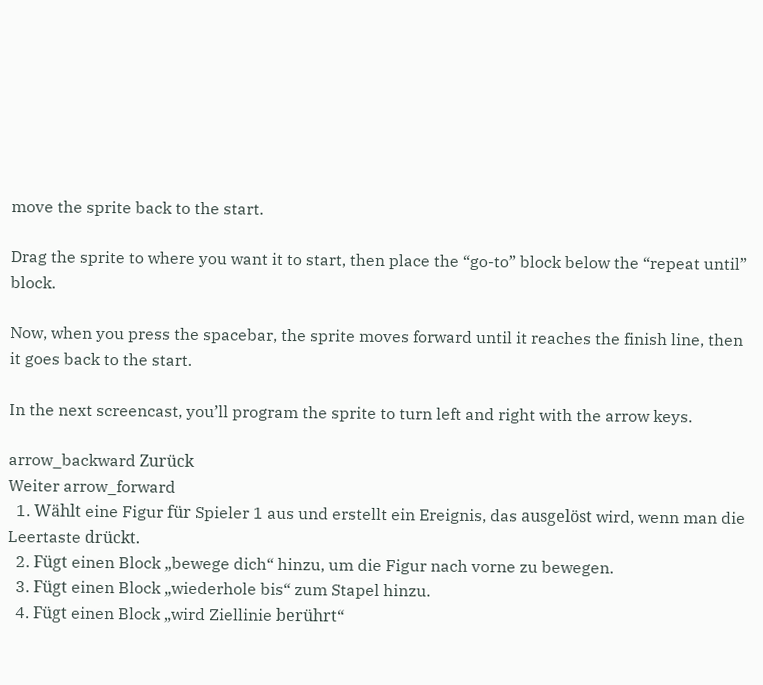move the sprite back to the start.

Drag the sprite to where you want it to start, then place the “go-to” block below the “repeat until” block.

Now, when you press the spacebar, the sprite moves forward until it reaches the finish line, then it goes back to the start.

In the next screencast, you’ll program the sprite to turn left and right with the arrow keys.

arrow_backward Zurück
Weiter arrow_forward
  1. Wählt eine Figur für Spieler 1 aus und erstellt ein Ereignis, das ausgelöst wird, wenn man die Leertaste drückt.
  2. Fügt einen Block „bewege dich“ hinzu, um die Figur nach vorne zu bewegen.
  3. Fügt einen Block „wiederhole bis“ zum Stapel hinzu.
  4. Fügt einen Block „wird Ziellinie berührt“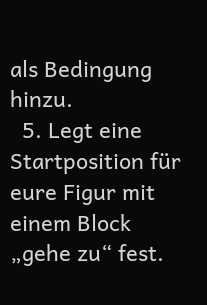als Bedingung hinzu.
  5. Legt eine Startposition für eure Figur mit einem Block „gehe zu“ fest.